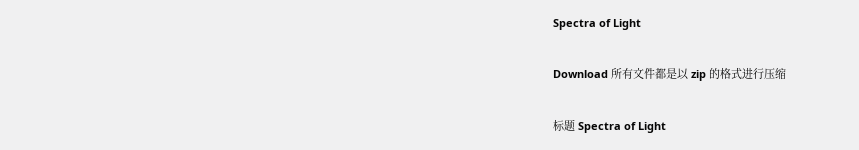Spectra of Light

Download 所有文件都是以 zip 的格式进行压缩

标题 Spectra of Light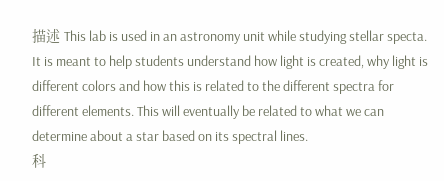描述 This lab is used in an astronomy unit while studying stellar specta. It is meant to help students understand how light is created, why light is different colors and how this is related to the different spectra for different elements. This will eventually be related to what we can determine about a star based on its spectral lines.
科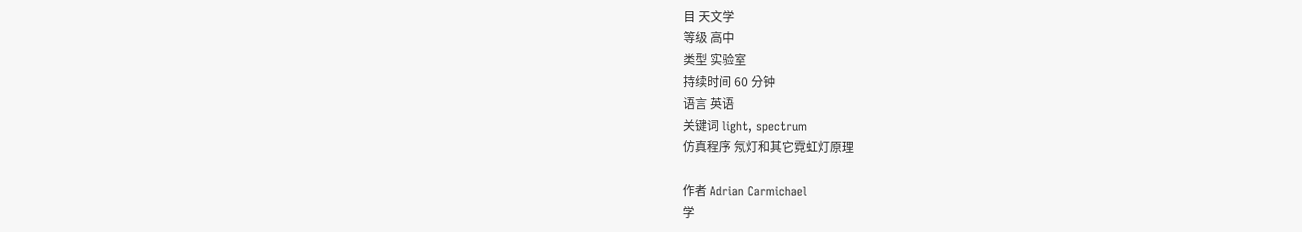目 天文学
等级 高中
类型 实验室
持续时间 60 分钟
语言 英语
关键词 light, spectrum
仿真程序 氖灯和其它霓虹灯原理

作者 Adrian Carmichael
学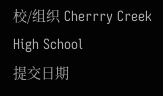校/组织 Cherrry Creek High School
提交日期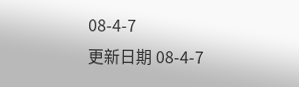08-4-7
更新日期 08-4-7